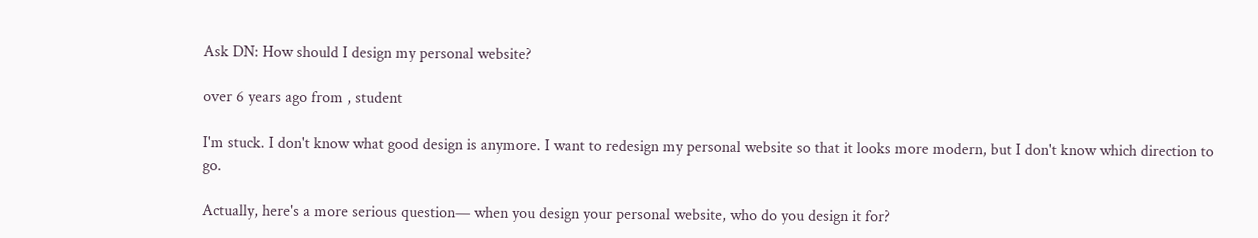Ask DN: How should I design my personal website?

over 6 years ago from , student

I'm stuck. I don't know what good design is anymore. I want to redesign my personal website so that it looks more modern, but I don't know which direction to go.

Actually, here's a more serious question— when you design your personal website, who do you design it for?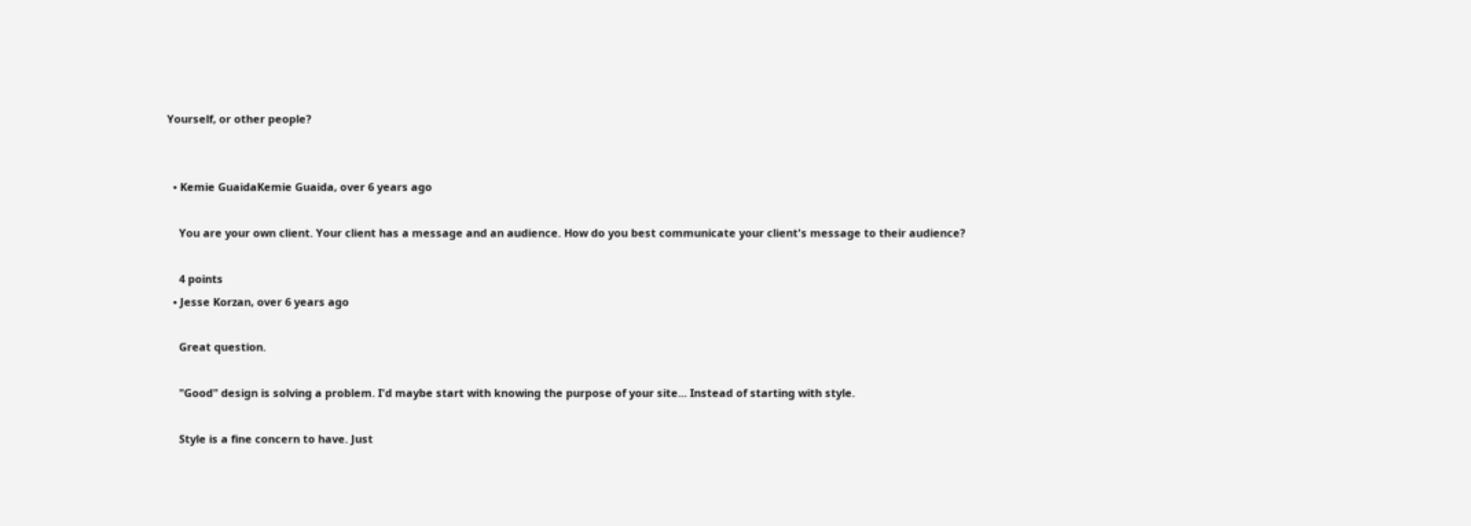Yourself, or other people?


  • Kemie GuaidaKemie Guaida, over 6 years ago

    You are your own client. Your client has a message and an audience. How do you best communicate your client's message to their audience?

    4 points
  • Jesse Korzan, over 6 years ago

    Great question.

    "Good" design is solving a problem. I'd maybe start with knowing the purpose of your site... Instead of starting with style.

    Style is a fine concern to have. Just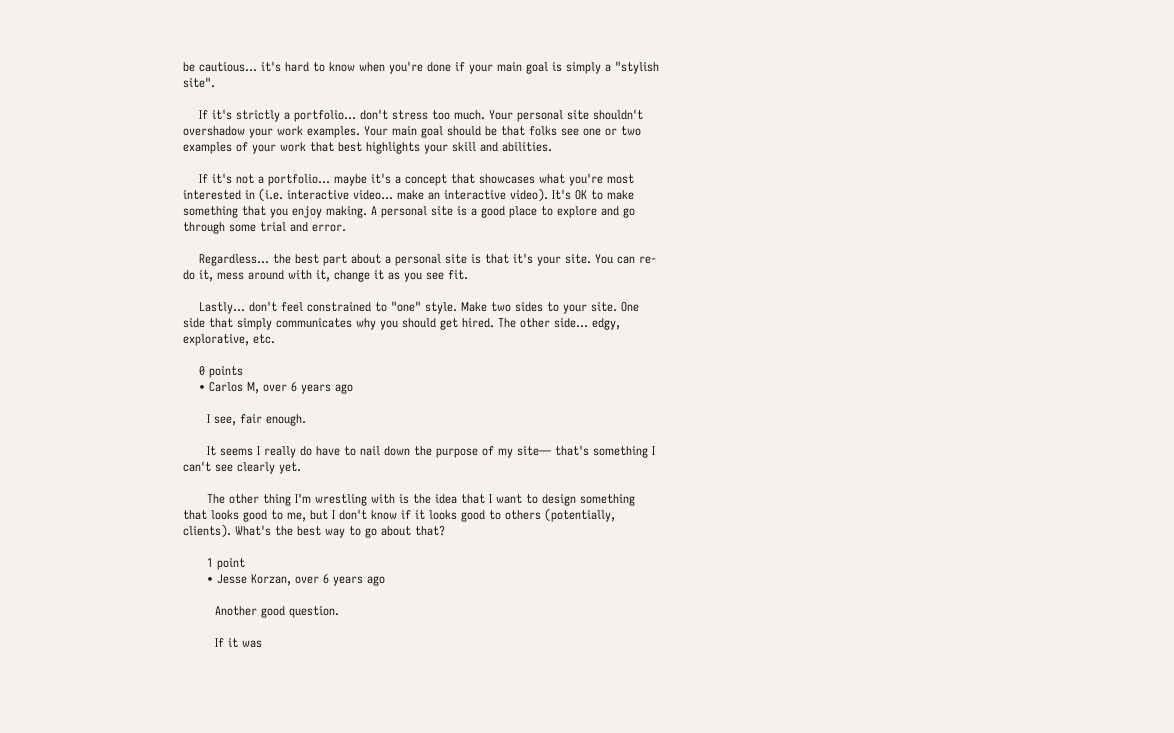be cautious... it's hard to know when you're done if your main goal is simply a "stylish site".

    If it's strictly a portfolio... don't stress too much. Your personal site shouldn't overshadow your work examples. Your main goal should be that folks see one or two examples of your work that best highlights your skill and abilities.

    If it's not a portfolio... maybe it's a concept that showcases what you're most interested in (i.e. interactive video... make an interactive video). It's OK to make something that you enjoy making. A personal site is a good place to explore and go through some trial and error.

    Regardless... the best part about a personal site is that it's your site. You can re-do it, mess around with it, change it as you see fit.

    Lastly... don't feel constrained to "one" style. Make two sides to your site. One side that simply communicates why you should get hired. The other side... edgy, explorative, etc.

    0 points
    • Carlos M, over 6 years ago

      I see, fair enough.

      It seems I really do have to nail down the purpose of my site— that's something I can't see clearly yet.

      The other thing I'm wrestling with is the idea that I want to design something that looks good to me, but I don't know if it looks good to others (potentially, clients). What's the best way to go about that?

      1 point
      • Jesse Korzan, over 6 years ago

        Another good question.

        If it was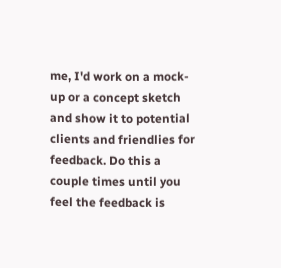me, I'd work on a mock-up or a concept sketch and show it to potential clients and friendlies for feedback. Do this a couple times until you feel the feedback is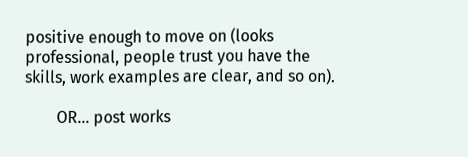positive enough to move on (looks professional, people trust you have the skills, work examples are clear, and so on).

        OR... post works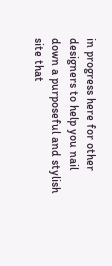in progress here for other designers to help you nail down a purposeful and stylish site that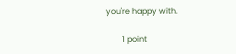you're happy with.

        1 point